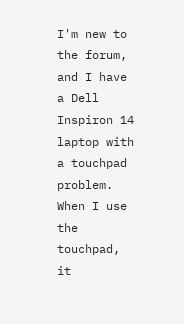I'm new to the forum, and I have a Dell Inspiron 14 laptop with a touchpad problem.
When I use the touchpad, it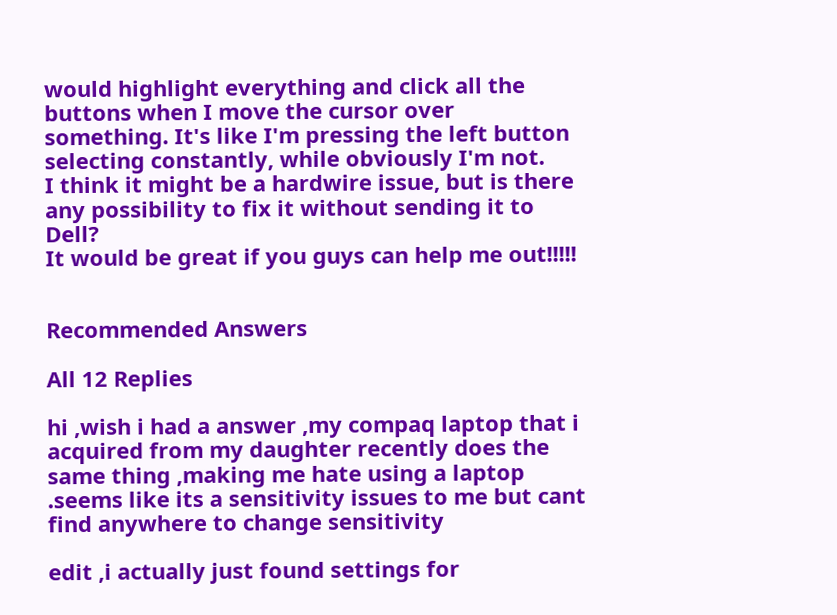would highlight everything and click all the buttons when I move the cursor over something. It's like I'm pressing the left button selecting constantly, while obviously I'm not.
I think it might be a hardwire issue, but is there any possibility to fix it without sending it to Dell?
It would be great if you guys can help me out!!!!!


Recommended Answers

All 12 Replies

hi ,wish i had a answer ,my compaq laptop that i acquired from my daughter recently does the same thing ,making me hate using a laptop .seems like its a sensitivity issues to me but cant find anywhere to change sensitivity

edit ,i actually just found settings for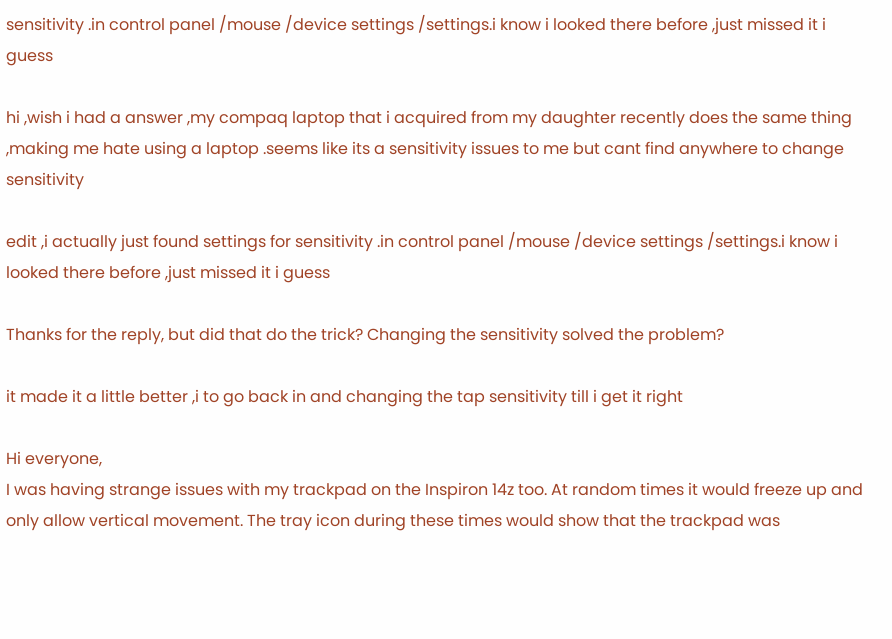sensitivity .in control panel /mouse /device settings /settings.i know i looked there before ,just missed it i guess

hi ,wish i had a answer ,my compaq laptop that i acquired from my daughter recently does the same thing ,making me hate using a laptop .seems like its a sensitivity issues to me but cant find anywhere to change sensitivity

edit ,i actually just found settings for sensitivity .in control panel /mouse /device settings /settings.i know i looked there before ,just missed it i guess

Thanks for the reply, but did that do the trick? Changing the sensitivity solved the problem?

it made it a little better ,i to go back in and changing the tap sensitivity till i get it right

Hi everyone,
I was having strange issues with my trackpad on the Inspiron 14z too. At random times it would freeze up and only allow vertical movement. The tray icon during these times would show that the trackpad was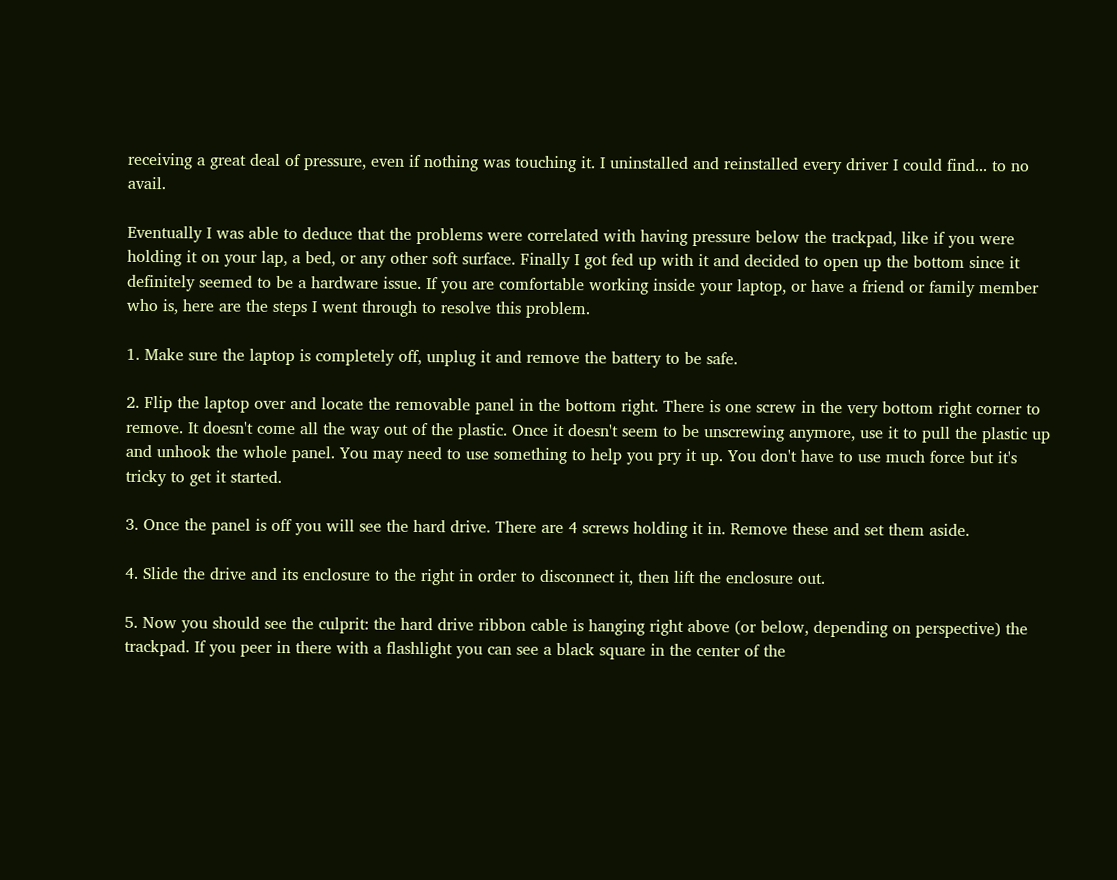receiving a great deal of pressure, even if nothing was touching it. I uninstalled and reinstalled every driver I could find... to no avail.

Eventually I was able to deduce that the problems were correlated with having pressure below the trackpad, like if you were holding it on your lap, a bed, or any other soft surface. Finally I got fed up with it and decided to open up the bottom since it definitely seemed to be a hardware issue. If you are comfortable working inside your laptop, or have a friend or family member who is, here are the steps I went through to resolve this problem.

1. Make sure the laptop is completely off, unplug it and remove the battery to be safe.

2. Flip the laptop over and locate the removable panel in the bottom right. There is one screw in the very bottom right corner to remove. It doesn't come all the way out of the plastic. Once it doesn't seem to be unscrewing anymore, use it to pull the plastic up and unhook the whole panel. You may need to use something to help you pry it up. You don't have to use much force but it's tricky to get it started.

3. Once the panel is off you will see the hard drive. There are 4 screws holding it in. Remove these and set them aside.

4. Slide the drive and its enclosure to the right in order to disconnect it, then lift the enclosure out.

5. Now you should see the culprit: the hard drive ribbon cable is hanging right above (or below, depending on perspective) the trackpad. If you peer in there with a flashlight you can see a black square in the center of the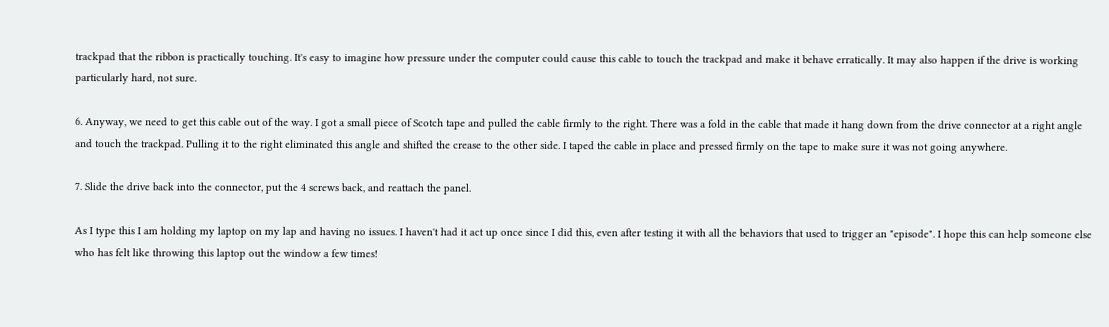trackpad that the ribbon is practically touching. It's easy to imagine how pressure under the computer could cause this cable to touch the trackpad and make it behave erratically. It may also happen if the drive is working particularly hard, not sure.

6. Anyway, we need to get this cable out of the way. I got a small piece of Scotch tape and pulled the cable firmly to the right. There was a fold in the cable that made it hang down from the drive connector at a right angle and touch the trackpad. Pulling it to the right eliminated this angle and shifted the crease to the other side. I taped the cable in place and pressed firmly on the tape to make sure it was not going anywhere.

7. Slide the drive back into the connector, put the 4 screws back, and reattach the panel.

As I type this I am holding my laptop on my lap and having no issues. I haven't had it act up once since I did this, even after testing it with all the behaviors that used to trigger an "episode". I hope this can help someone else who has felt like throwing this laptop out the window a few times!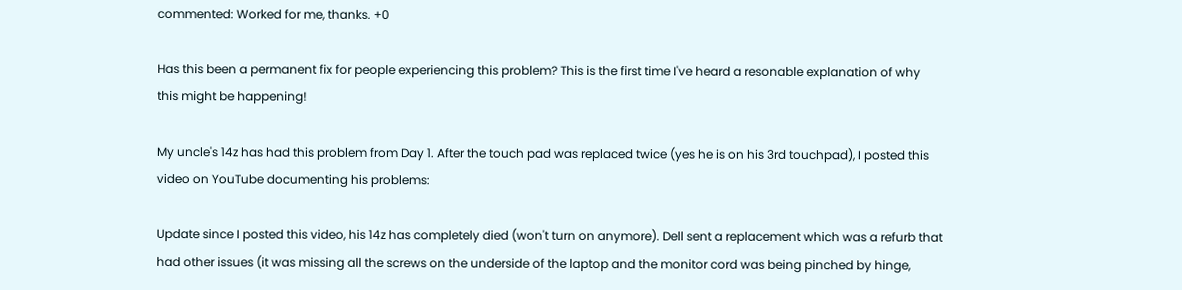commented: Worked for me, thanks. +0

Has this been a permanent fix for people experiencing this problem? This is the first time I've heard a resonable explanation of why this might be happening!

My uncle's 14z has had this problem from Day 1. After the touch pad was replaced twice (yes he is on his 3rd touchpad), I posted this video on YouTube documenting his problems:

Update since I posted this video, his 14z has completely died (won't turn on anymore). Dell sent a replacement which was a refurb that had other issues (it was missing all the screws on the underside of the laptop and the monitor cord was being pinched by hinge,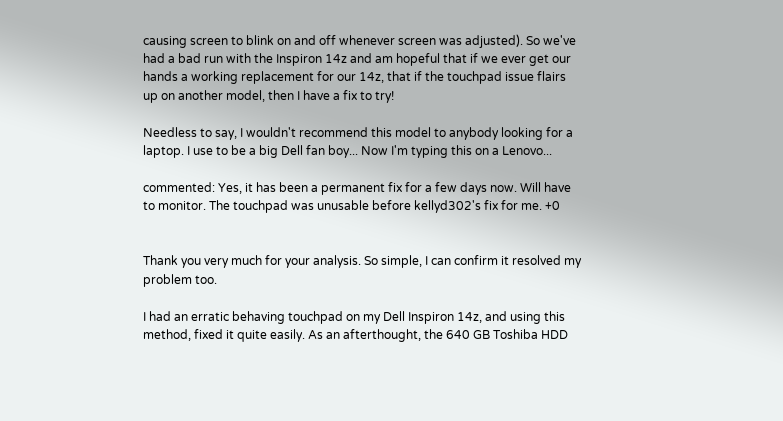causing screen to blink on and off whenever screen was adjusted). So we've had a bad run with the Inspiron 14z and am hopeful that if we ever get our hands a working replacement for our 14z, that if the touchpad issue flairs up on another model, then I have a fix to try!

Needless to say, I wouldn't recommend this model to anybody looking for a laptop. I use to be a big Dell fan boy... Now I'm typing this on a Lenovo...

commented: Yes, it has been a permanent fix for a few days now. Will have to monitor. The touchpad was unusable before kellyd302's fix for me. +0


Thank you very much for your analysis. So simple, I can confirm it resolved my problem too.

I had an erratic behaving touchpad on my Dell Inspiron 14z, and using this method, fixed it quite easily. As an afterthought, the 640 GB Toshiba HDD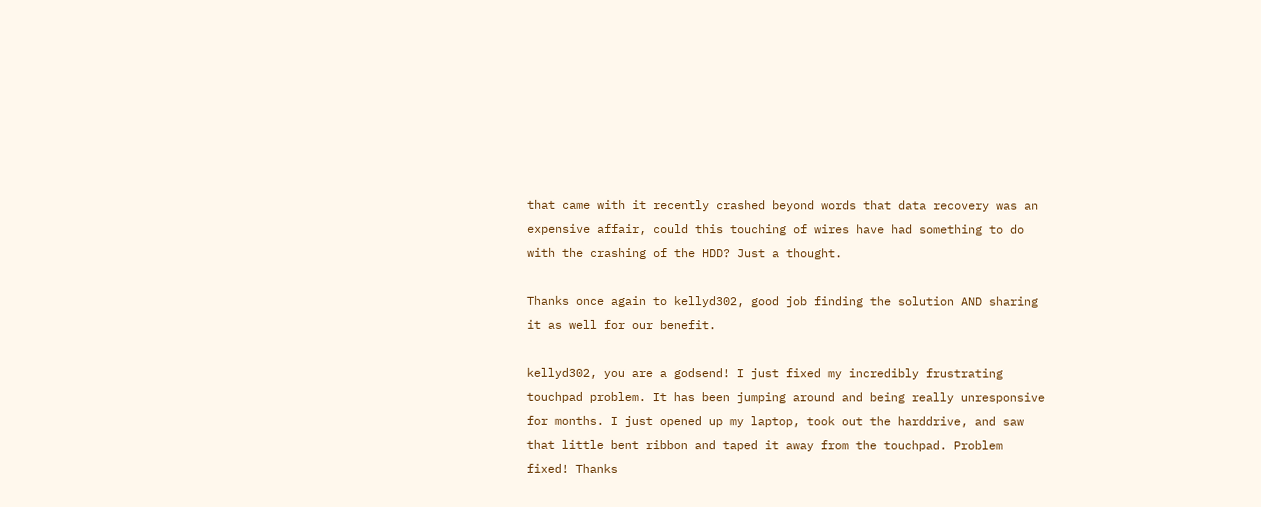that came with it recently crashed beyond words that data recovery was an expensive affair, could this touching of wires have had something to do with the crashing of the HDD? Just a thought.

Thanks once again to kellyd302, good job finding the solution AND sharing it as well for our benefit.

kellyd302, you are a godsend! I just fixed my incredibly frustrating touchpad problem. It has been jumping around and being really unresponsive for months. I just opened up my laptop, took out the harddrive, and saw that little bent ribbon and taped it away from the touchpad. Problem fixed! Thanks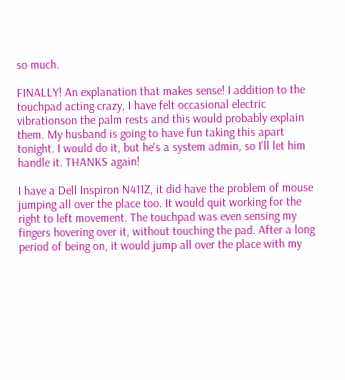so much.

FINALLY! An explanation that makes sense! I addition to the touchpad acting crazy, I have felt occasional electric vibrationson the palm rests and this would probably explain them. My husband is going to have fun taking this apart tonight. I would do it, but he's a system admin, so I'll let him handle it. THANKS again!

I have a Dell Inspiron N411Z, it did have the problem of mouse jumping all over the place too. It would quit working for the right to left movement. The touchpad was even sensing my fingers hovering over it, without touching the pad. After a long period of being on, it would jump all over the place with my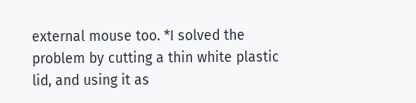external mouse too. *I solved the problem by cutting a thin white plastic lid, and using it as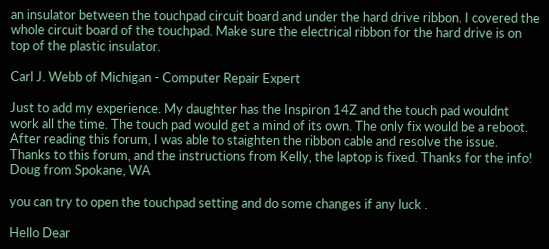an insulator between the touchpad circuit board and under the hard drive ribbon. I covered the whole circuit board of the touchpad. Make sure the electrical ribbon for the hard drive is on top of the plastic insulator.

Carl J. Webb of Michigan - Computer Repair Expert

Just to add my experience. My daughter has the Inspiron 14Z and the touch pad wouldnt work all the time. The touch pad would get a mind of its own. The only fix would be a reboot. After reading this forum, I was able to staighten the ribbon cable and resolve the issue. Thanks to this forum, and the instructions from Kelly, the laptop is fixed. Thanks for the info! Doug from Spokane, WA

you can try to open the touchpad setting and do some changes if any luck .

Hello Dear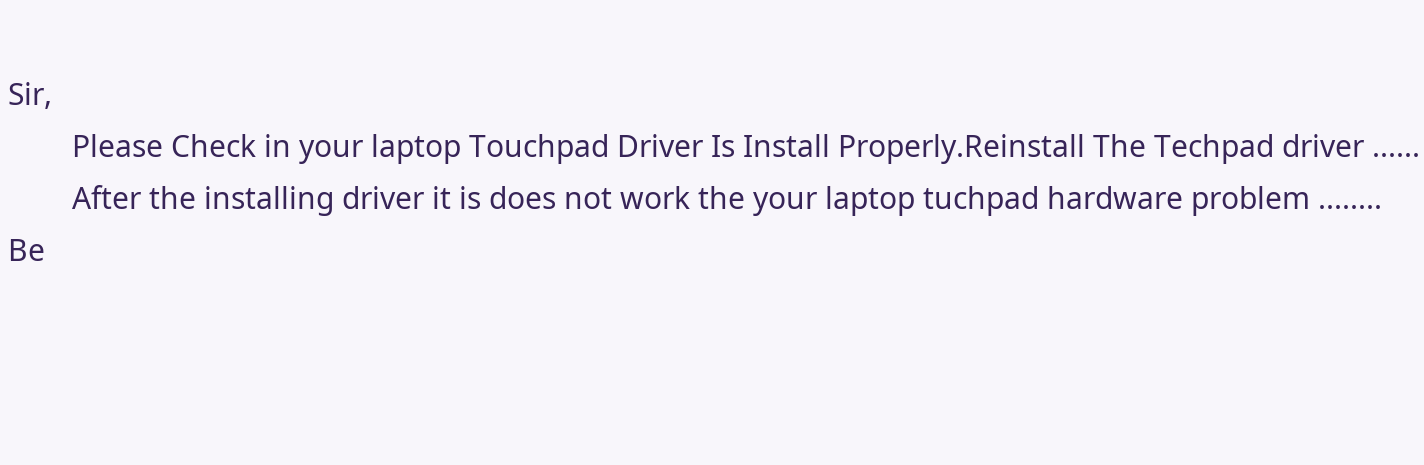Sir,
        Please Check in your laptop Touchpad Driver Is Install Properly.Reinstall The Techpad driver ......
        After the installing driver it is does not work the your laptop tuchpad hardware problem ........
Be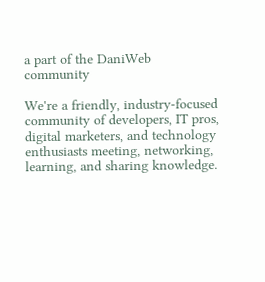a part of the DaniWeb community

We're a friendly, industry-focused community of developers, IT pros, digital marketers, and technology enthusiasts meeting, networking, learning, and sharing knowledge.